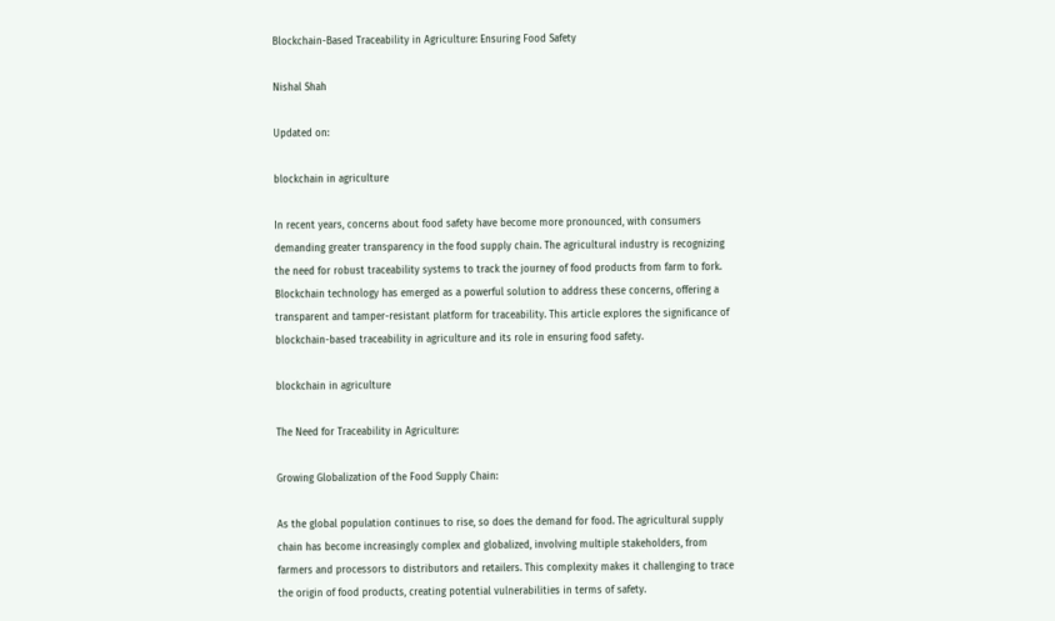Blockchain-Based Traceability in Agriculture: Ensuring Food Safety

Nishal Shah

Updated on:

blockchain in agriculture

In recent years, concerns about food safety have become more pronounced, with consumers demanding greater transparency in the food supply chain. The agricultural industry is recognizing the need for robust traceability systems to track the journey of food products from farm to fork. Blockchain technology has emerged as a powerful solution to address these concerns, offering a transparent and tamper-resistant platform for traceability. This article explores the significance of blockchain-based traceability in agriculture and its role in ensuring food safety.

blockchain in agriculture

The Need for Traceability in Agriculture:

Growing Globalization of the Food Supply Chain:

As the global population continues to rise, so does the demand for food. The agricultural supply chain has become increasingly complex and globalized, involving multiple stakeholders, from farmers and processors to distributors and retailers. This complexity makes it challenging to trace the origin of food products, creating potential vulnerabilities in terms of safety.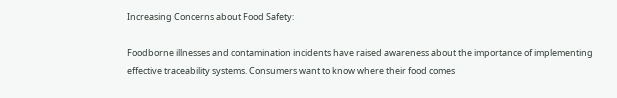Increasing Concerns about Food Safety:

Foodborne illnesses and contamination incidents have raised awareness about the importance of implementing effective traceability systems. Consumers want to know where their food comes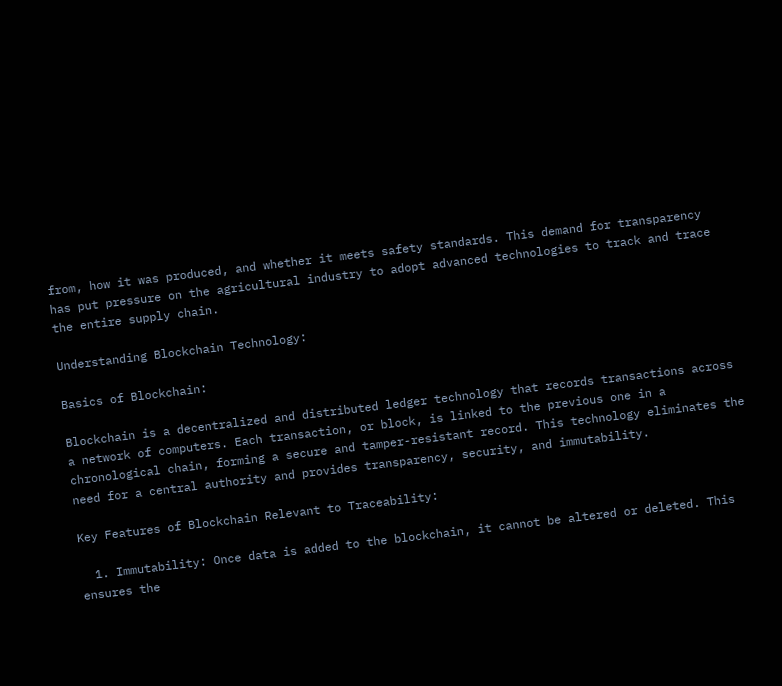from, how it was produced, and whether it meets safety standards. This demand for transparency has put pressure on the agricultural industry to adopt advanced technologies to track and trace the entire supply chain.

Understanding Blockchain Technology:

Basics of Blockchain:

Blockchain is a decentralized and distributed ledger technology that records transactions across a network of computers. Each transaction, or block, is linked to the previous one in a chronological chain, forming a secure and tamper-resistant record. This technology eliminates the need for a central authority and provides transparency, security, and immutability.

Key Features of Blockchain Relevant to Traceability:

  1. Immutability: Once data is added to the blockchain, it cannot be altered or deleted. This ensures the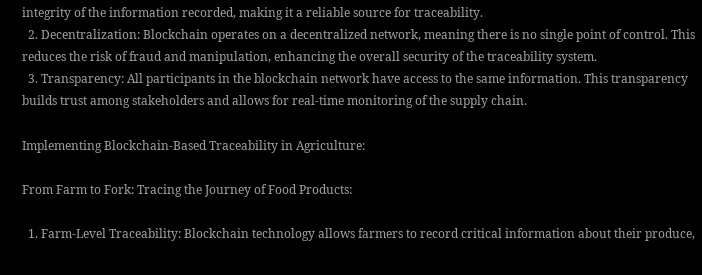integrity of the information recorded, making it a reliable source for traceability.
  2. Decentralization: Blockchain operates on a decentralized network, meaning there is no single point of control. This reduces the risk of fraud and manipulation, enhancing the overall security of the traceability system.
  3. Transparency: All participants in the blockchain network have access to the same information. This transparency builds trust among stakeholders and allows for real-time monitoring of the supply chain.

Implementing Blockchain-Based Traceability in Agriculture:

From Farm to Fork: Tracing the Journey of Food Products:

  1. Farm-Level Traceability: Blockchain technology allows farmers to record critical information about their produce,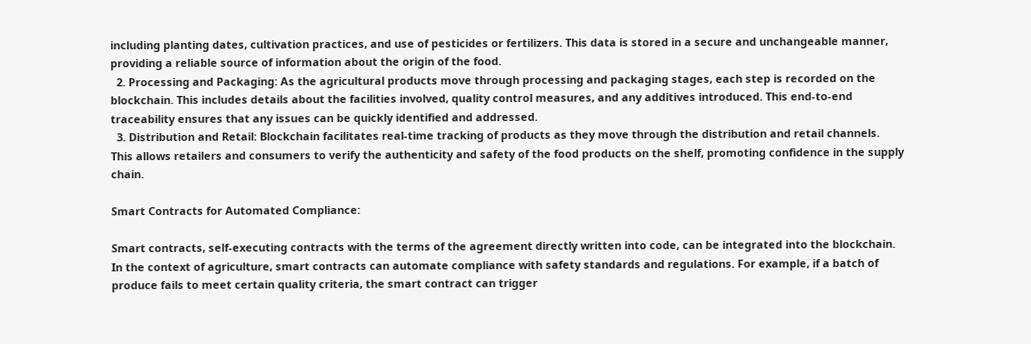including planting dates, cultivation practices, and use of pesticides or fertilizers. This data is stored in a secure and unchangeable manner, providing a reliable source of information about the origin of the food.
  2. Processing and Packaging: As the agricultural products move through processing and packaging stages, each step is recorded on the blockchain. This includes details about the facilities involved, quality control measures, and any additives introduced. This end-to-end traceability ensures that any issues can be quickly identified and addressed.
  3. Distribution and Retail: Blockchain facilitates real-time tracking of products as they move through the distribution and retail channels. This allows retailers and consumers to verify the authenticity and safety of the food products on the shelf, promoting confidence in the supply chain.

Smart Contracts for Automated Compliance:

Smart contracts, self-executing contracts with the terms of the agreement directly written into code, can be integrated into the blockchain. In the context of agriculture, smart contracts can automate compliance with safety standards and regulations. For example, if a batch of produce fails to meet certain quality criteria, the smart contract can trigger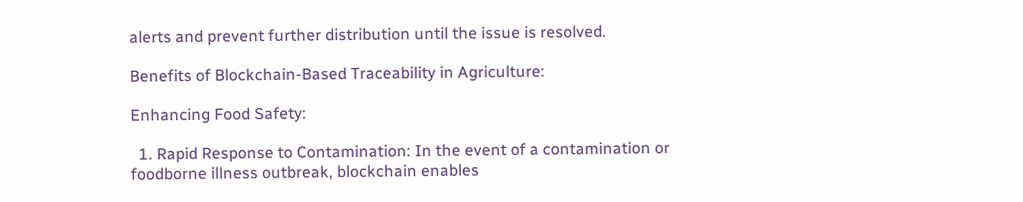alerts and prevent further distribution until the issue is resolved.

Benefits of Blockchain-Based Traceability in Agriculture:

Enhancing Food Safety:

  1. Rapid Response to Contamination: In the event of a contamination or foodborne illness outbreak, blockchain enables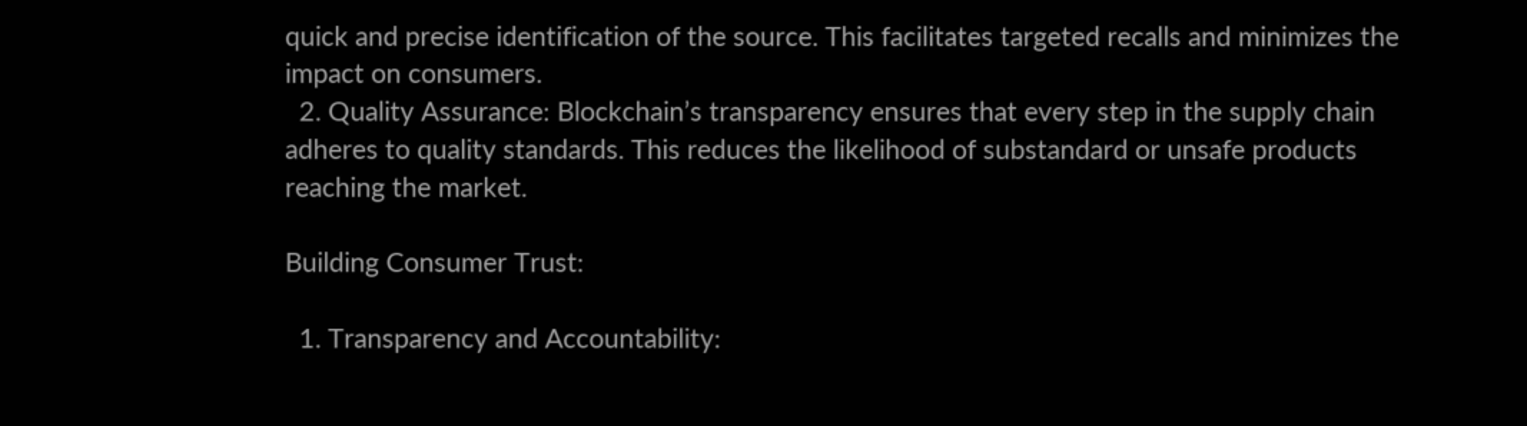quick and precise identification of the source. This facilitates targeted recalls and minimizes the impact on consumers.
  2. Quality Assurance: Blockchain’s transparency ensures that every step in the supply chain adheres to quality standards. This reduces the likelihood of substandard or unsafe products reaching the market.

Building Consumer Trust:

  1. Transparency and Accountability: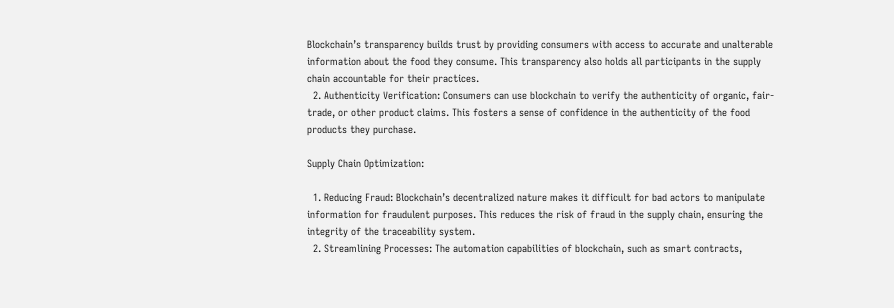Blockchain’s transparency builds trust by providing consumers with access to accurate and unalterable information about the food they consume. This transparency also holds all participants in the supply chain accountable for their practices.
  2. Authenticity Verification: Consumers can use blockchain to verify the authenticity of organic, fair-trade, or other product claims. This fosters a sense of confidence in the authenticity of the food products they purchase.

Supply Chain Optimization:

  1. Reducing Fraud: Blockchain’s decentralized nature makes it difficult for bad actors to manipulate information for fraudulent purposes. This reduces the risk of fraud in the supply chain, ensuring the integrity of the traceability system.
  2. Streamlining Processes: The automation capabilities of blockchain, such as smart contracts,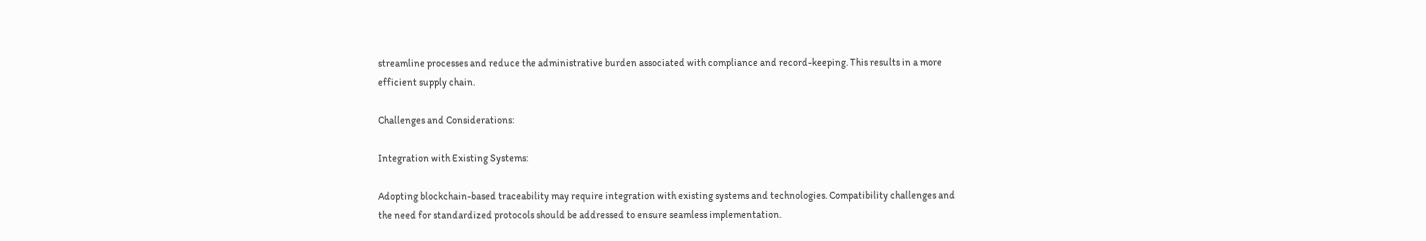streamline processes and reduce the administrative burden associated with compliance and record-keeping. This results in a more efficient supply chain.

Challenges and Considerations:

Integration with Existing Systems:

Adopting blockchain-based traceability may require integration with existing systems and technologies. Compatibility challenges and the need for standardized protocols should be addressed to ensure seamless implementation.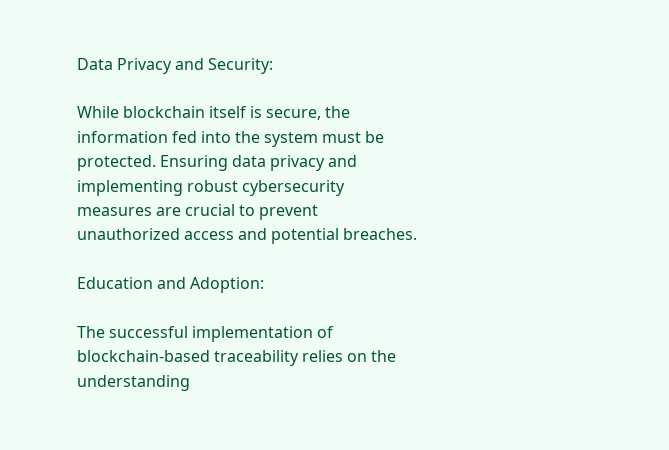Data Privacy and Security:

While blockchain itself is secure, the information fed into the system must be protected. Ensuring data privacy and implementing robust cybersecurity measures are crucial to prevent unauthorized access and potential breaches.

Education and Adoption:

The successful implementation of blockchain-based traceability relies on the understanding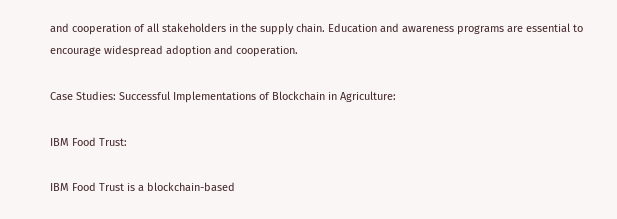and cooperation of all stakeholders in the supply chain. Education and awareness programs are essential to encourage widespread adoption and cooperation.

Case Studies: Successful Implementations of Blockchain in Agriculture:

IBM Food Trust:

IBM Food Trust is a blockchain-based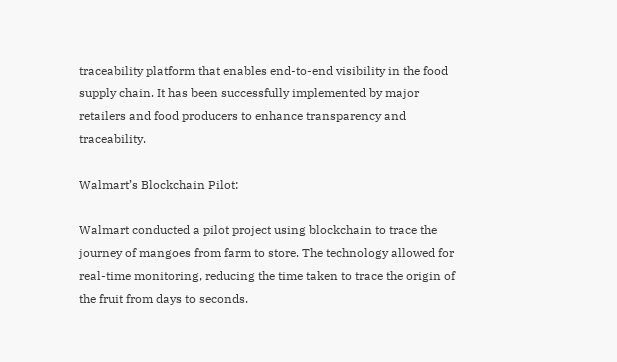traceability platform that enables end-to-end visibility in the food supply chain. It has been successfully implemented by major retailers and food producers to enhance transparency and traceability.

Walmart’s Blockchain Pilot:

Walmart conducted a pilot project using blockchain to trace the journey of mangoes from farm to store. The technology allowed for real-time monitoring, reducing the time taken to trace the origin of the fruit from days to seconds.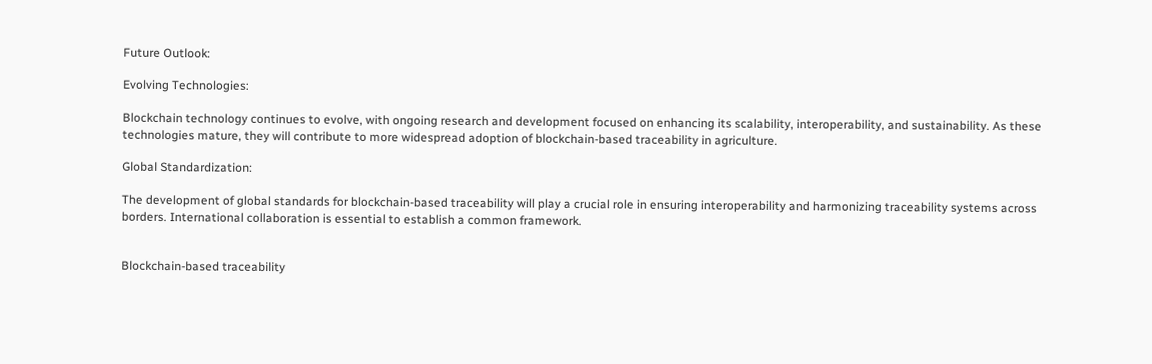Future Outlook:

Evolving Technologies:

Blockchain technology continues to evolve, with ongoing research and development focused on enhancing its scalability, interoperability, and sustainability. As these technologies mature, they will contribute to more widespread adoption of blockchain-based traceability in agriculture.

Global Standardization:

The development of global standards for blockchain-based traceability will play a crucial role in ensuring interoperability and harmonizing traceability systems across borders. International collaboration is essential to establish a common framework.


Blockchain-based traceability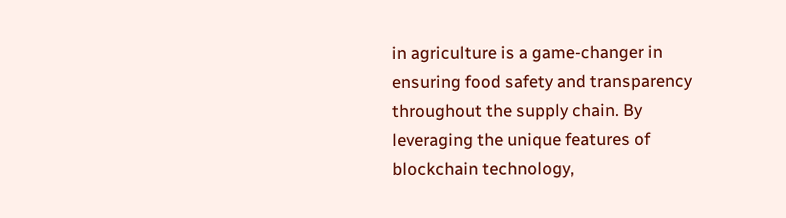in agriculture is a game-changer in ensuring food safety and transparency throughout the supply chain. By leveraging the unique features of blockchain technology,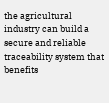the agricultural industry can build a secure and reliable traceability system that benefits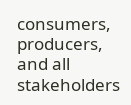consumers, producers, and all stakeholders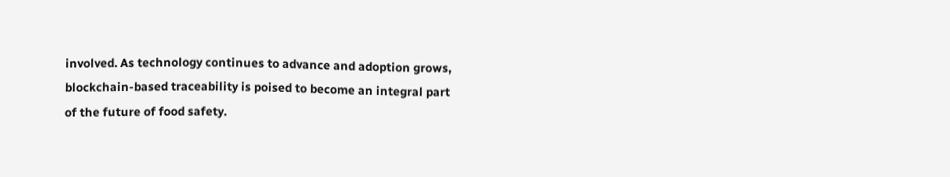involved. As technology continues to advance and adoption grows, blockchain-based traceability is poised to become an integral part of the future of food safety.